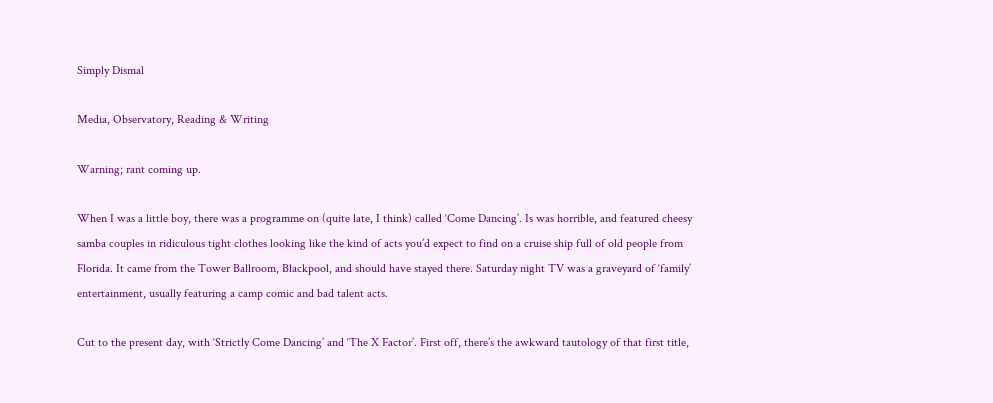Simply Dismal

Media, Observatory, Reading & Writing

Warning; rant coming up.

When I was a little boy, there was a programme on (quite late, I think) called ‘Come Dancing’. Is was horrible, and featured cheesy samba couples in ridiculous tight clothes looking like the kind of acts you’d expect to find on a cruise ship full of old people from Florida. It came from the Tower Ballroom, Blackpool, and should have stayed there. Saturday night TV was a graveyard of ‘family’ entertainment, usually featuring a camp comic and bad talent acts.

Cut to the present day, with ‘Strictly Come Dancing’ and ‘The X Factor’. First off, there’s the awkward tautology of that first title,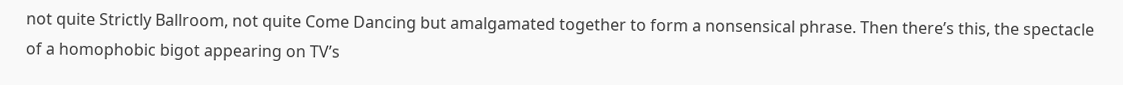not quite Strictly Ballroom, not quite Come Dancing but amalgamated together to form a nonsensical phrase. Then there’s this, the spectacle of a homophobic bigot appearing on TV’s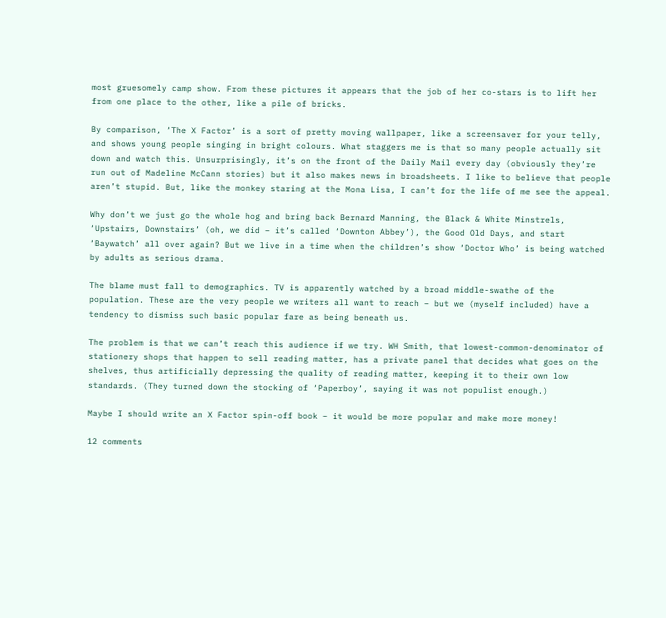most gruesomely camp show. From these pictures it appears that the job of her co-stars is to lift her from one place to the other, like a pile of bricks.

By comparison, ‘The X Factor’ is a sort of pretty moving wallpaper, like a screensaver for your telly, and shows young people singing in bright colours. What staggers me is that so many people actually sit down and watch this. Unsurprisingly, it’s on the front of the Daily Mail every day (obviously they’re run out of Madeline McCann stories) but it also makes news in broadsheets. I like to believe that people aren’t stupid. But, like the monkey staring at the Mona Lisa, I can’t for the life of me see the appeal.

Why don’t we just go the whole hog and bring back Bernard Manning, the Black & White Minstrels, ‘Upstairs, Downstairs’ (oh, we did – it’s called ‘Downton Abbey’), the Good Old Days, and start ‘Baywatch’ all over again? But we live in a time when the children’s show ‘Doctor Who’ is being watched by adults as serious drama.

The blame must fall to demographics. TV is apparently watched by a broad middle-swathe of the population. These are the very people we writers all want to reach – but we (myself included) have a tendency to dismiss such basic popular fare as being beneath us.

The problem is that we can’t reach this audience if we try. WH Smith, that lowest-common-denominator of stationery shops that happen to sell reading matter, has a private panel that decides what goes on the shelves, thus artificially depressing the quality of reading matter, keeping it to their own low standards. (They turned down the stocking of ‘Paperboy’, saying it was not populist enough.)

Maybe I should write an X Factor spin-off book – it would be more popular and make more money!

12 comments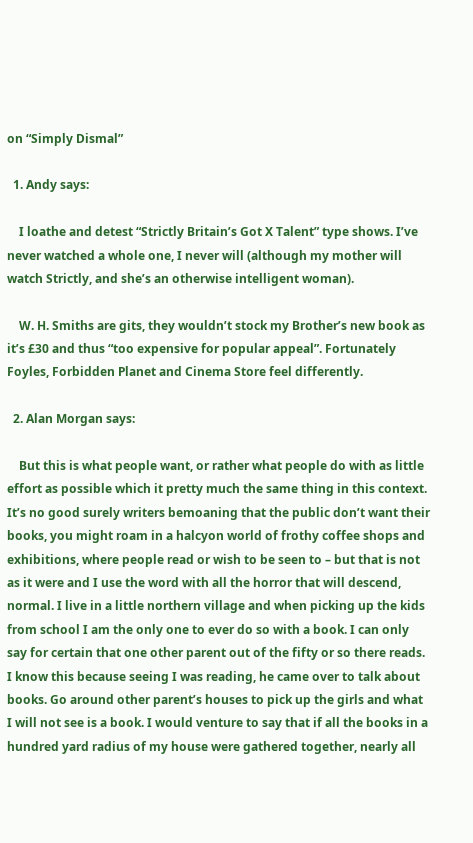on “Simply Dismal”

  1. Andy says:

    I loathe and detest “Strictly Britain’s Got X Talent” type shows. I’ve never watched a whole one, I never will (although my mother will watch Strictly, and she’s an otherwise intelligent woman).

    W. H. Smiths are gits, they wouldn’t stock my Brother’s new book as it’s £30 and thus “too expensive for popular appeal”. Fortunately Foyles, Forbidden Planet and Cinema Store feel differently.

  2. Alan Morgan says:

    But this is what people want, or rather what people do with as little effort as possible which it pretty much the same thing in this context. It’s no good surely writers bemoaning that the public don’t want their books, you might roam in a halcyon world of frothy coffee shops and exhibitions, where people read or wish to be seen to – but that is not as it were and I use the word with all the horror that will descend, normal. I live in a little northern village and when picking up the kids from school I am the only one to ever do so with a book. I can only say for certain that one other parent out of the fifty or so there reads. I know this because seeing I was reading, he came over to talk about books. Go around other parent’s houses to pick up the girls and what I will not see is a book. I would venture to say that if all the books in a hundred yard radius of my house were gathered together, nearly all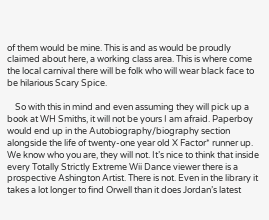of them would be mine. This is and as would be proudly claimed about here, a working class area. This is where come the local carnival there will be folk who will wear black face to be hilarious Scary Spice.

    So with this in mind and even assuming they will pick up a book at WH Smiths, it will not be yours I am afraid. Paperboy would end up in the Autobiography/biography section alongside the life of twenty-one year old X Factor* runner up. We know who you are, they will not. It’s nice to think that inside every Totally Strictly Extreme Wii Dance viewer there is a prospective Ashington Artist. There is not. Even in the library it takes a lot longer to find Orwell than it does Jordan’s latest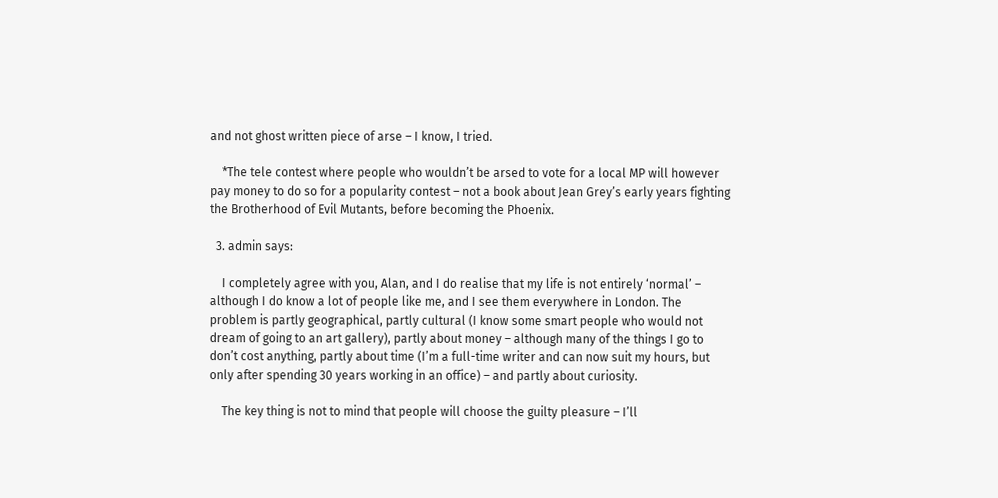and not ghost written piece of arse – I know, I tried.

    *The tele contest where people who wouldn’t be arsed to vote for a local MP will however pay money to do so for a popularity contest – not a book about Jean Grey’s early years fighting the Brotherhood of Evil Mutants, before becoming the Phoenix.

  3. admin says:

    I completely agree with you, Alan, and I do realise that my life is not entirely ‘normal’ – although I do know a lot of people like me, and I see them everywhere in London. The problem is partly geographical, partly cultural (I know some smart people who would not dream of going to an art gallery), partly about money – although many of the things I go to don’t cost anything, partly about time (I’m a full-time writer and can now suit my hours, but only after spending 30 years working in an office) – and partly about curiosity.

    The key thing is not to mind that people will choose the guilty pleasure – I’ll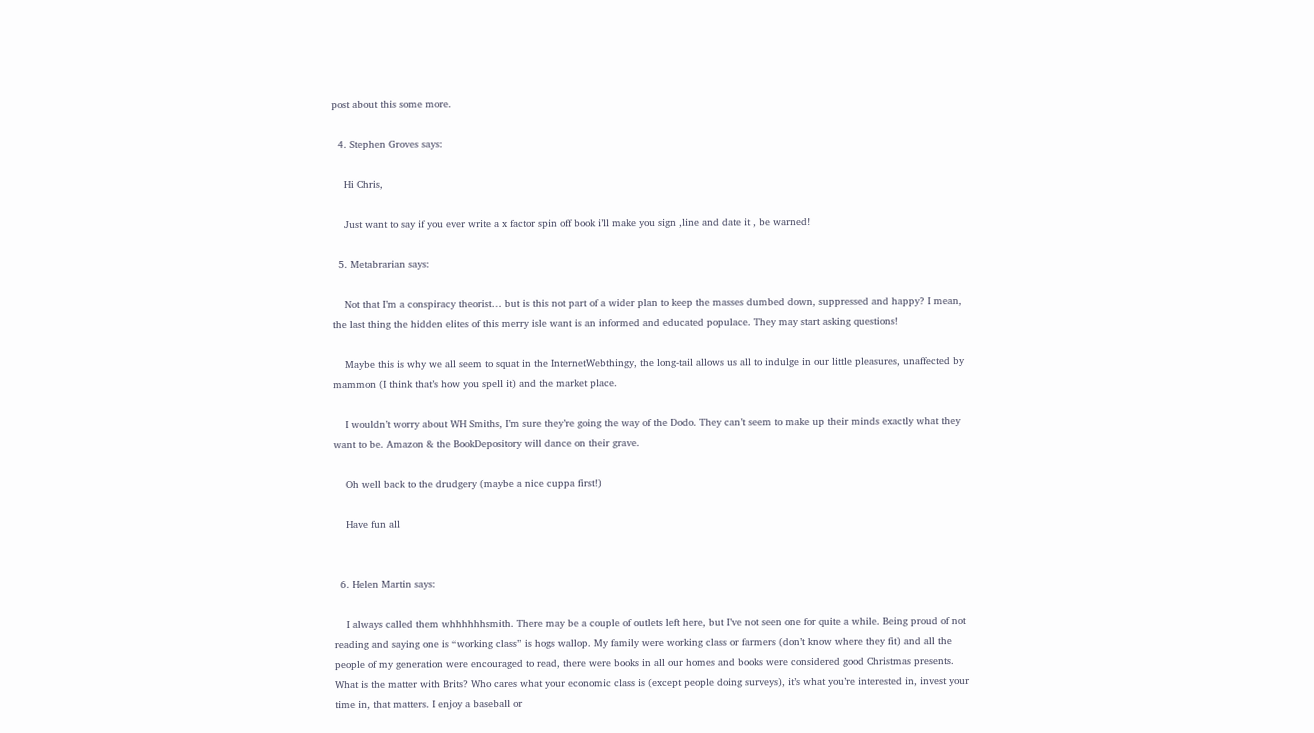post about this some more.

  4. Stephen Groves says:

    Hi Chris,

    Just want to say if you ever write a x factor spin off book i’ll make you sign ,line and date it , be warned!

  5. Metabrarian says:

    Not that I’m a conspiracy theorist… but is this not part of a wider plan to keep the masses dumbed down, suppressed and happy? I mean, the last thing the hidden elites of this merry isle want is an informed and educated populace. They may start asking questions!

    Maybe this is why we all seem to squat in the InternetWebthingy, the long-tail allows us all to indulge in our little pleasures, unaffected by mammon (I think that’s how you spell it) and the market place.

    I wouldn’t worry about WH Smiths, I’m sure they’re going the way of the Dodo. They can’t seem to make up their minds exactly what they want to be. Amazon & the BookDepository will dance on their grave.

    Oh well back to the drudgery (maybe a nice cuppa first!)

    Have fun all


  6. Helen Martin says:

    I always called them whhhhhhsmith. There may be a couple of outlets left here, but I’ve not seen one for quite a while. Being proud of not reading and saying one is “working class” is hogs wallop. My family were working class or farmers (don’t know where they fit) and all the people of my generation were encouraged to read, there were books in all our homes and books were considered good Christmas presents. What is the matter with Brits? Who cares what your economic class is (except people doing surveys), it’s what you’re interested in, invest your time in, that matters. I enjoy a baseball or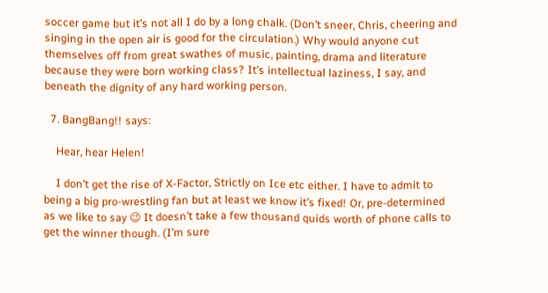soccer game but it’s not all I do by a long chalk. (Don’t sneer, Chris, cheering and singing in the open air is good for the circulation.) Why would anyone cut themselves off from great swathes of music, painting, drama and literature because they were born working class? It’s intellectual laziness, I say, and beneath the dignity of any hard working person.

  7. BangBang!! says:

    Hear, hear Helen!

    I don’t get the rise of X-Factor, Strictly on Ice etc either. I have to admit to being a big pro-wrestling fan but at least we know it’s fixed! Or, pre-determined as we like to say 😉 It doesn’t take a few thousand quids worth of phone calls to get the winner though. (I’m sure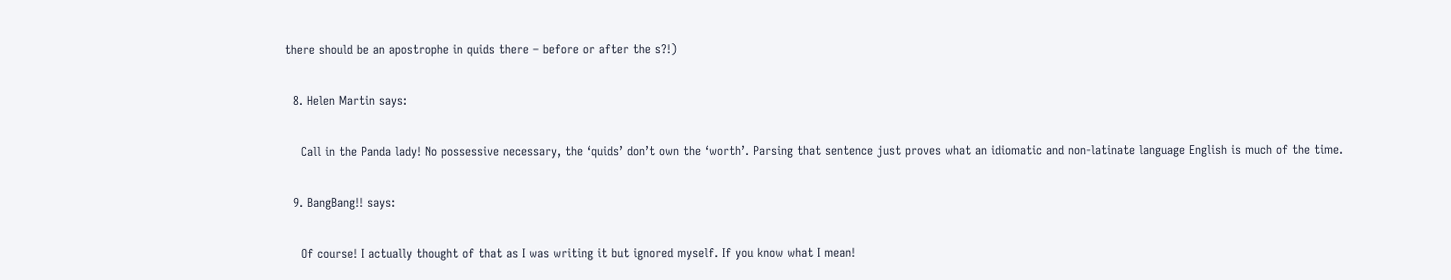there should be an apostrophe in quids there – before or after the s?!)

  8. Helen Martin says:

    Call in the Panda lady! No possessive necessary, the ‘quids’ don’t own the ‘worth’. Parsing that sentence just proves what an idiomatic and non-latinate language English is much of the time.

  9. BangBang!! says:

    Of course! I actually thought of that as I was writing it but ignored myself. If you know what I mean!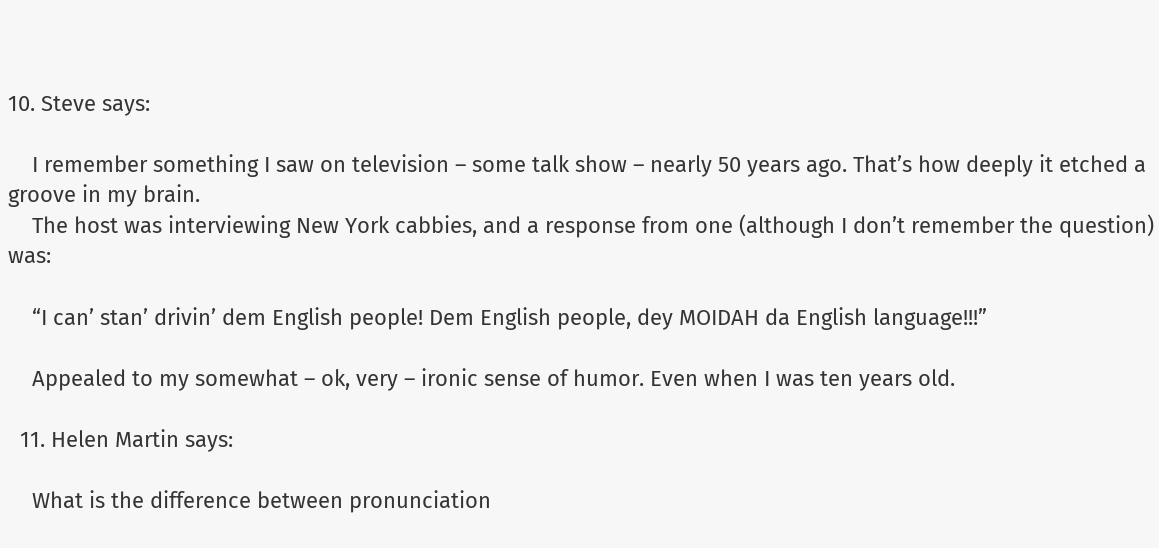10. Steve says:

    I remember something I saw on television – some talk show – nearly 50 years ago. That’s how deeply it etched a groove in my brain.
    The host was interviewing New York cabbies, and a response from one (although I don’t remember the question) was:

    “I can’ stan’ drivin’ dem English people! Dem English people, dey MOIDAH da English language!!!”

    Appealed to my somewhat – ok, very – ironic sense of humor. Even when I was ten years old.

  11. Helen Martin says:

    What is the difference between pronunciation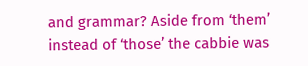and grammar? Aside from ‘them’ instead of ‘those’ the cabbie was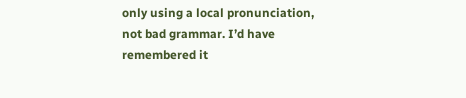only using a local pronunciation, not bad grammar. I’d have remembered it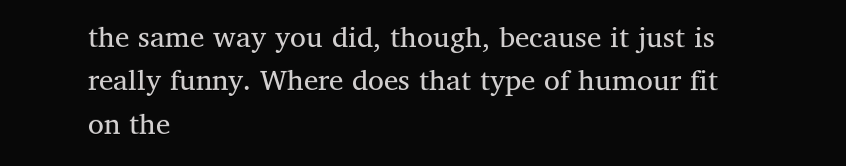the same way you did, though, because it just is really funny. Where does that type of humour fit on the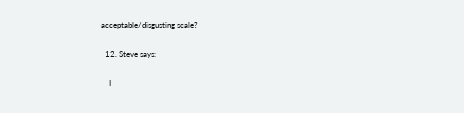acceptable/disgusting scale?

  12. Steve says:

    I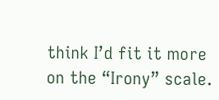think I’d fit it more on the “Irony” scale.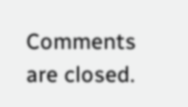Comments are closed.